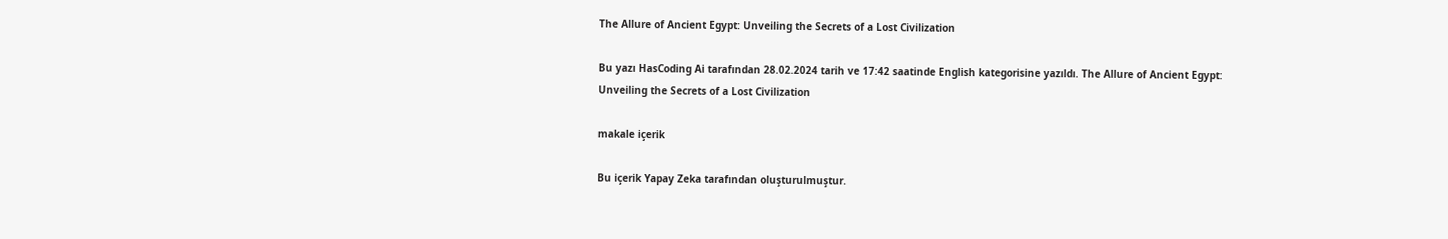The Allure of Ancient Egypt: Unveiling the Secrets of a Lost Civilization

Bu yazı HasCoding Ai tarafından 28.02.2024 tarih ve 17:42 saatinde English kategorisine yazıldı. The Allure of Ancient Egypt: Unveiling the Secrets of a Lost Civilization

makale içerik

Bu içerik Yapay Zeka tarafından oluşturulmuştur.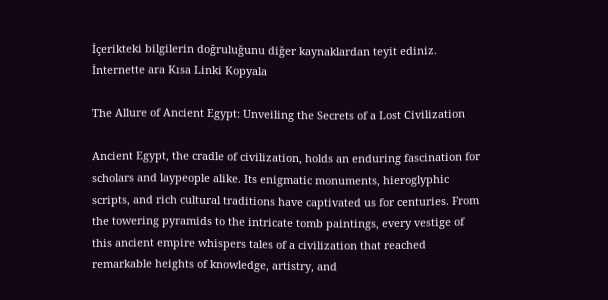İçerikteki bilgilerin doğruluğunu diğer kaynaklardan teyit ediniz.
İnternette ara Kısa Linki Kopyala

The Allure of Ancient Egypt: Unveiling the Secrets of a Lost Civilization

Ancient Egypt, the cradle of civilization, holds an enduring fascination for scholars and laypeople alike. Its enigmatic monuments, hieroglyphic scripts, and rich cultural traditions have captivated us for centuries. From the towering pyramids to the intricate tomb paintings, every vestige of this ancient empire whispers tales of a civilization that reached remarkable heights of knowledge, artistry, and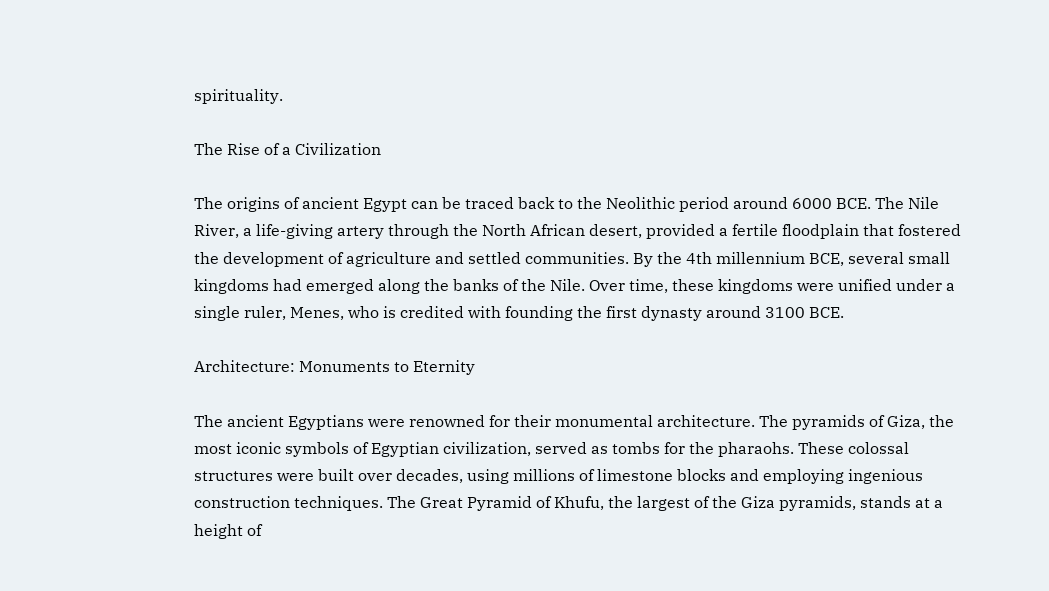spirituality.

The Rise of a Civilization

The origins of ancient Egypt can be traced back to the Neolithic period around 6000 BCE. The Nile River, a life-giving artery through the North African desert, provided a fertile floodplain that fostered the development of agriculture and settled communities. By the 4th millennium BCE, several small kingdoms had emerged along the banks of the Nile. Over time, these kingdoms were unified under a single ruler, Menes, who is credited with founding the first dynasty around 3100 BCE.

Architecture: Monuments to Eternity

The ancient Egyptians were renowned for their monumental architecture. The pyramids of Giza, the most iconic symbols of Egyptian civilization, served as tombs for the pharaohs. These colossal structures were built over decades, using millions of limestone blocks and employing ingenious construction techniques. The Great Pyramid of Khufu, the largest of the Giza pyramids, stands at a height of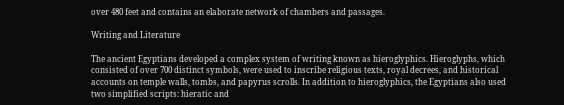over 480 feet and contains an elaborate network of chambers and passages.

Writing and Literature

The ancient Egyptians developed a complex system of writing known as hieroglyphics. Hieroglyphs, which consisted of over 700 distinct symbols, were used to inscribe religious texts, royal decrees, and historical accounts on temple walls, tombs, and papyrus scrolls. In addition to hieroglyphics, the Egyptians also used two simplified scripts: hieratic and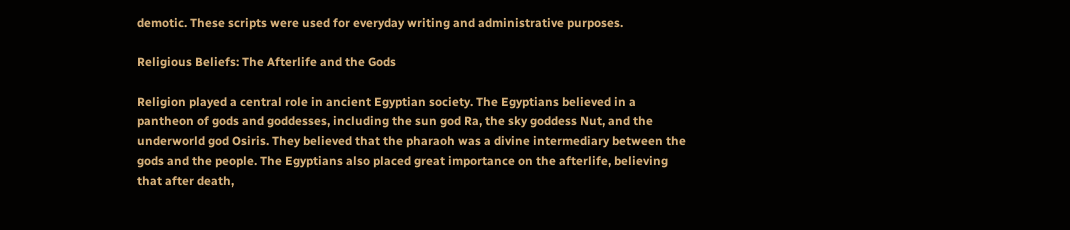demotic. These scripts were used for everyday writing and administrative purposes.

Religious Beliefs: The Afterlife and the Gods

Religion played a central role in ancient Egyptian society. The Egyptians believed in a pantheon of gods and goddesses, including the sun god Ra, the sky goddess Nut, and the underworld god Osiris. They believed that the pharaoh was a divine intermediary between the gods and the people. The Egyptians also placed great importance on the afterlife, believing that after death,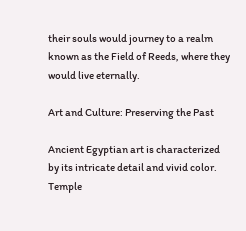their souls would journey to a realm known as the Field of Reeds, where they would live eternally.

Art and Culture: Preserving the Past

Ancient Egyptian art is characterized by its intricate detail and vivid color. Temple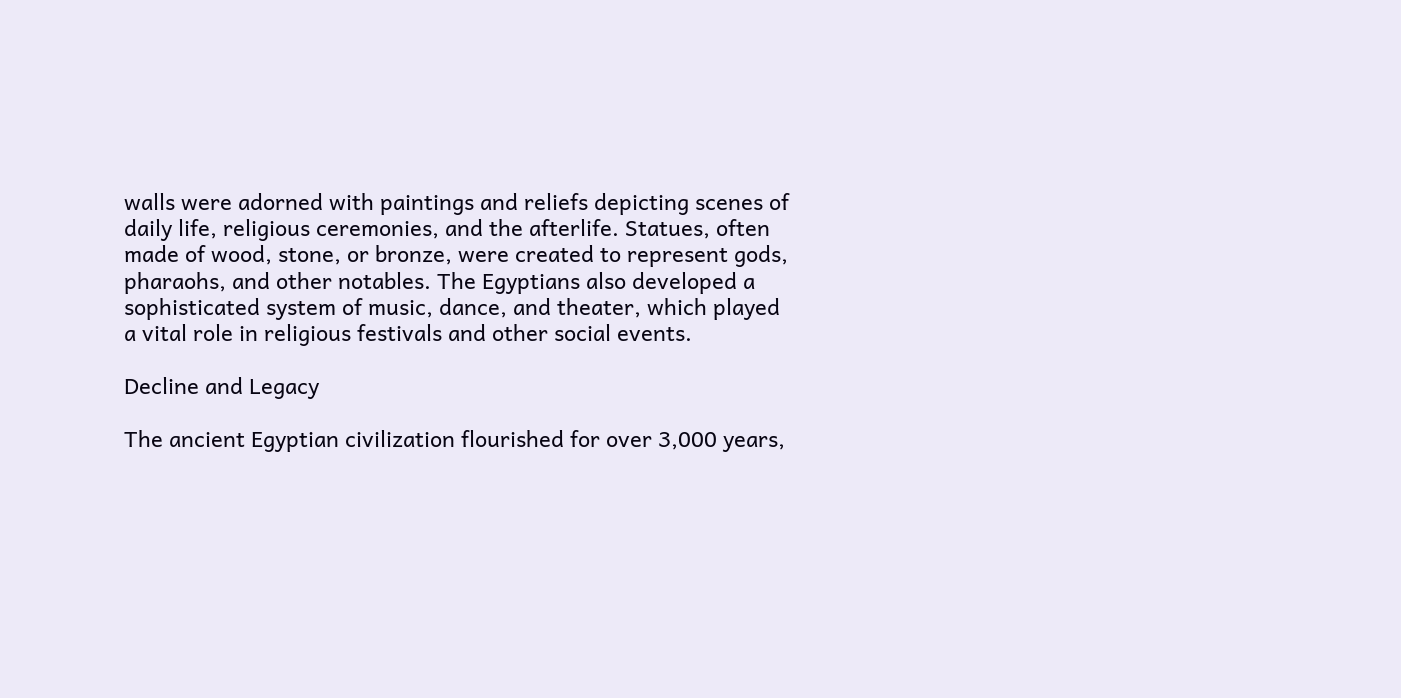walls were adorned with paintings and reliefs depicting scenes of daily life, religious ceremonies, and the afterlife. Statues, often made of wood, stone, or bronze, were created to represent gods, pharaohs, and other notables. The Egyptians also developed a sophisticated system of music, dance, and theater, which played a vital role in religious festivals and other social events.

Decline and Legacy

The ancient Egyptian civilization flourished for over 3,000 years,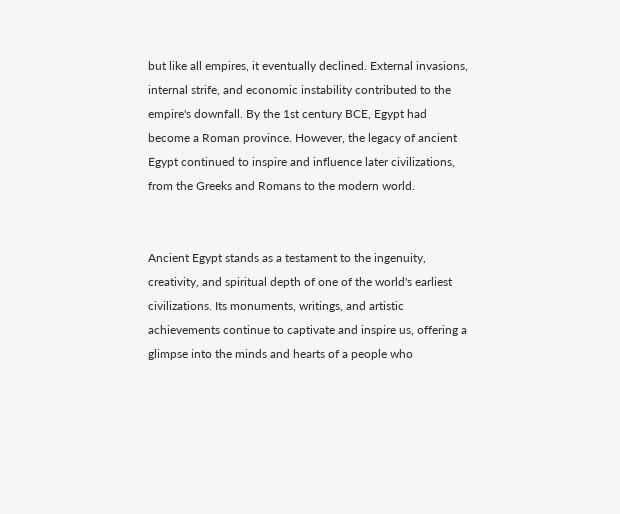but like all empires, it eventually declined. External invasions, internal strife, and economic instability contributed to the empire's downfall. By the 1st century BCE, Egypt had become a Roman province. However, the legacy of ancient Egypt continued to inspire and influence later civilizations, from the Greeks and Romans to the modern world.


Ancient Egypt stands as a testament to the ingenuity, creativity, and spiritual depth of one of the world's earliest civilizations. Its monuments, writings, and artistic achievements continue to captivate and inspire us, offering a glimpse into the minds and hearts of a people who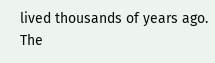lived thousands of years ago. The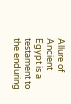Allure of Ancient Egypt is a testament to the enduring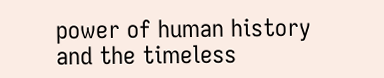power of human history and the timeless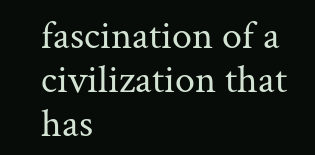fascination of a civilization that has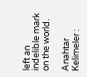left an indelible mark on the world.

Anahtar Kelimeler :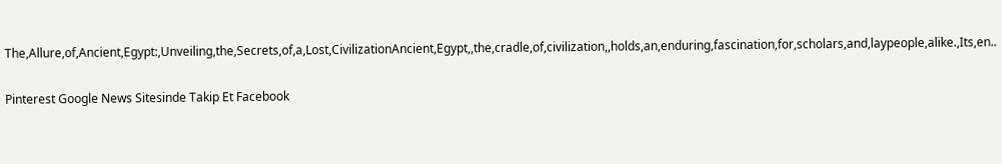The,Allure,of,Ancient,Egypt:,Unveiling,the,Secrets,of,a,Lost,CivilizationAncient,Egypt,,the,cradle,of,civilization,,holds,an,enduring,fascination,for,scholars,and,laypeople,alike.,Its,en..

Pinterest Google News Sitesinde Takip Et Facebook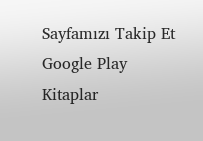Sayfamızı Takip Et Google Play Kitaplar